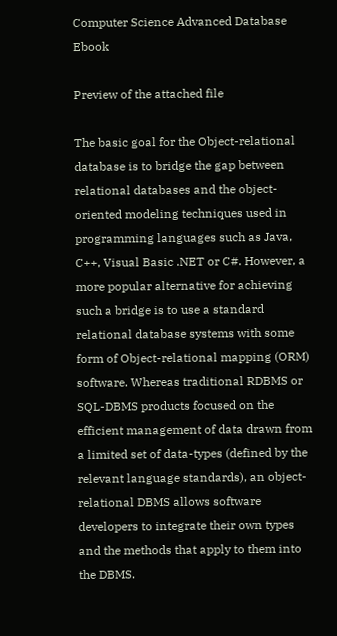Computer Science Advanced Database Ebook

Preview of the attached file

The basic goal for the Object-relational database is to bridge the gap between relational databases and the object-oriented modeling techniques used in programming languages such as Java, C++, Visual Basic .NET or C#. However, a more popular alternative for achieving such a bridge is to use a standard relational database systems with some form of Object-relational mapping (ORM) software. Whereas traditional RDBMS or SQL-DBMS products focused on the efficient management of data drawn from a limited set of data-types (defined by the relevant language standards), an object-relational DBMS allows software developers to integrate their own types and the methods that apply to them into the DBMS.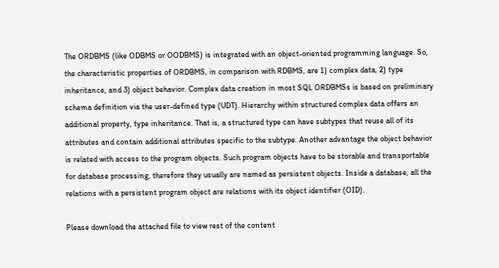The ORDBMS (like ODBMS or OODBMS) is integrated with an object-oriented programming language. So, the characteristic properties of ORDBMS, in comparison with RDBMS, are 1) complex data, 2) type inheritance, and 3) object behavior. Complex data creation in most SQL ORDBMSs is based on preliminary schema definition via the user-defined type (UDT). Hierarchy within structured complex data offers an additional property, type inheritance. That is, a structured type can have subtypes that reuse all of its attributes and contain additional attributes specific to the subtype. Another advantage the object behavior is related with access to the program objects. Such program objects have to be storable and transportable for database processing, therefore they usually are named as persistent objects. Inside a database, all the relations with a persistent program object are relations with its object identifier (OID).

Please download the attached file to view rest of the content